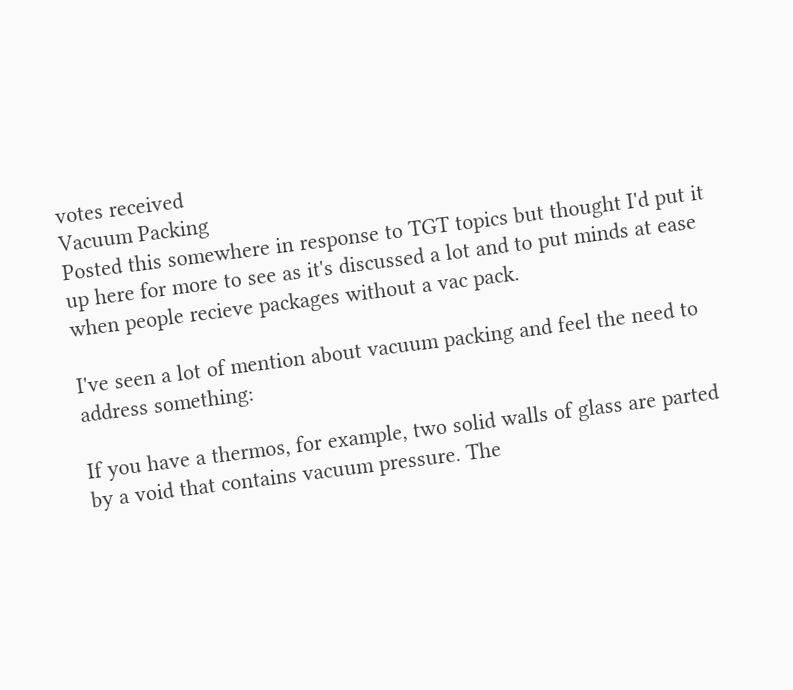votes received
Vacuum Packing
Posted this somewhere in response to TGT topics but thought I'd put it up here for more to see as it's discussed a lot and to put minds at ease when people recieve packages without a vac pack.

I've seen a lot of mention about vacuum packing and feel the need to address something:

If you have a thermos, for example, two solid walls of glass are parted by a void that contains vacuum pressure. The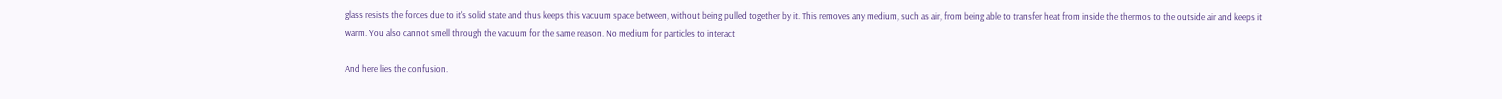glass resists the forces due to it's solid state and thus keeps this vacuum space between, without being pulled together by it. This removes any medium, such as air, from being able to transfer heat from inside the thermos to the outside air and keeps it warm. You also cannot smell through the vacuum for the same reason. No medium for particles to interact

And here lies the confusion.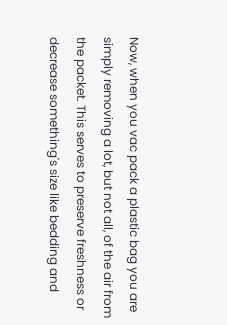Now, when you vac pack a plastic bag you are simply removing a lot, but not all, of the air from the packet. This serves to preserve freshness or decrease something's size like bedding and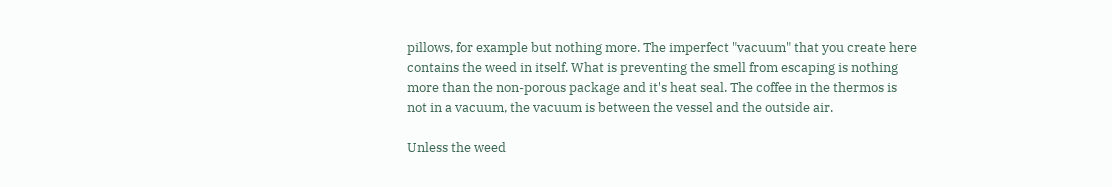pillows, for example but nothing more. The imperfect "vacuum" that you create here contains the weed in itself. What is preventing the smell from escaping is nothing more than the non-porous package and it's heat seal. The coffee in the thermos is not in a vacuum, the vacuum is between the vessel and the outside air.

Unless the weed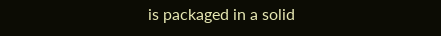is packaged in a solid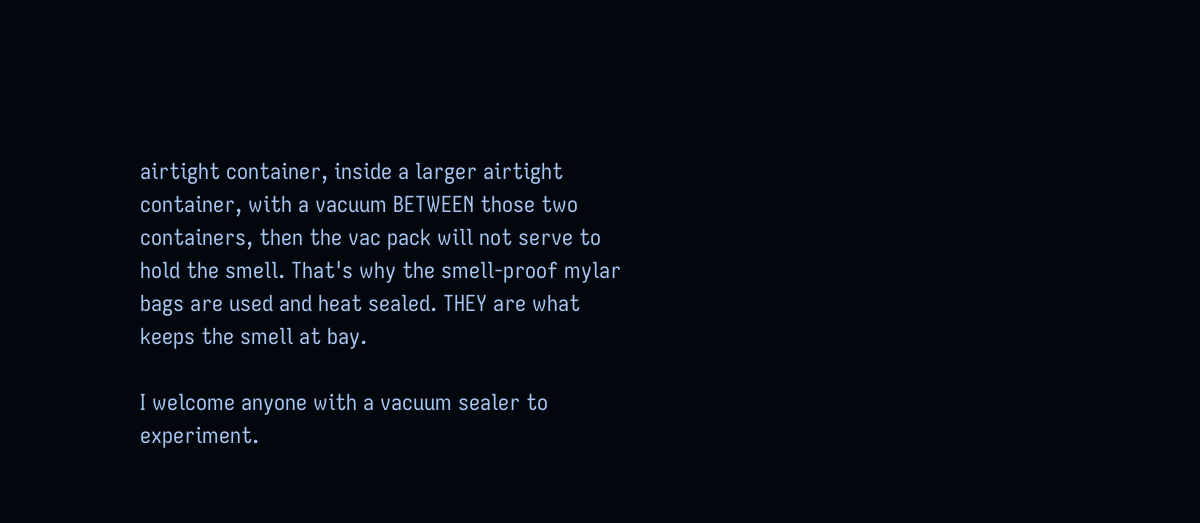airtight container, inside a larger airtight container, with a vacuum BETWEEN those two containers, then the vac pack will not serve to hold the smell. That's why the smell-proof mylar bags are used and heat sealed. THEY are what keeps the smell at bay.

I welcome anyone with a vacuum sealer to experiment.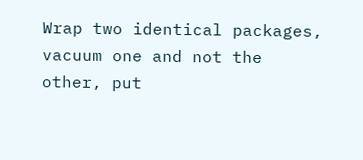Wrap two identical packages, vacuum one and not the other, put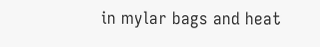in mylar bags and heat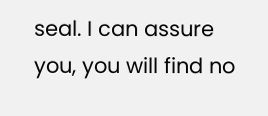seal. I can assure you, you will find no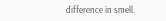difference in smell.